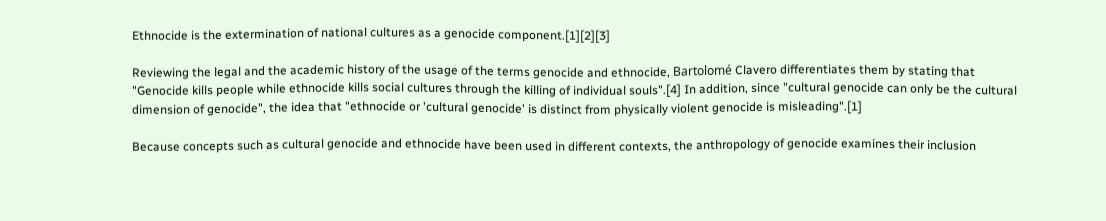Ethnocide is the extermination of national cultures as a genocide component.[1][2][3]

Reviewing the legal and the academic history of the usage of the terms genocide and ethnocide, Bartolomé Clavero differentiates them by stating that "Genocide kills people while ethnocide kills social cultures through the killing of individual souls".[4] In addition, since "cultural genocide can only be the cultural dimension of genocide", the idea that "ethnocide or 'cultural genocide' is distinct from physically violent genocide is misleading".[1]

Because concepts such as cultural genocide and ethnocide have been used in different contexts, the anthropology of genocide examines their inclusion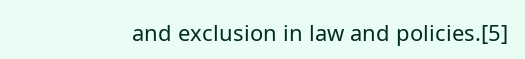and exclusion in law and policies.[5]